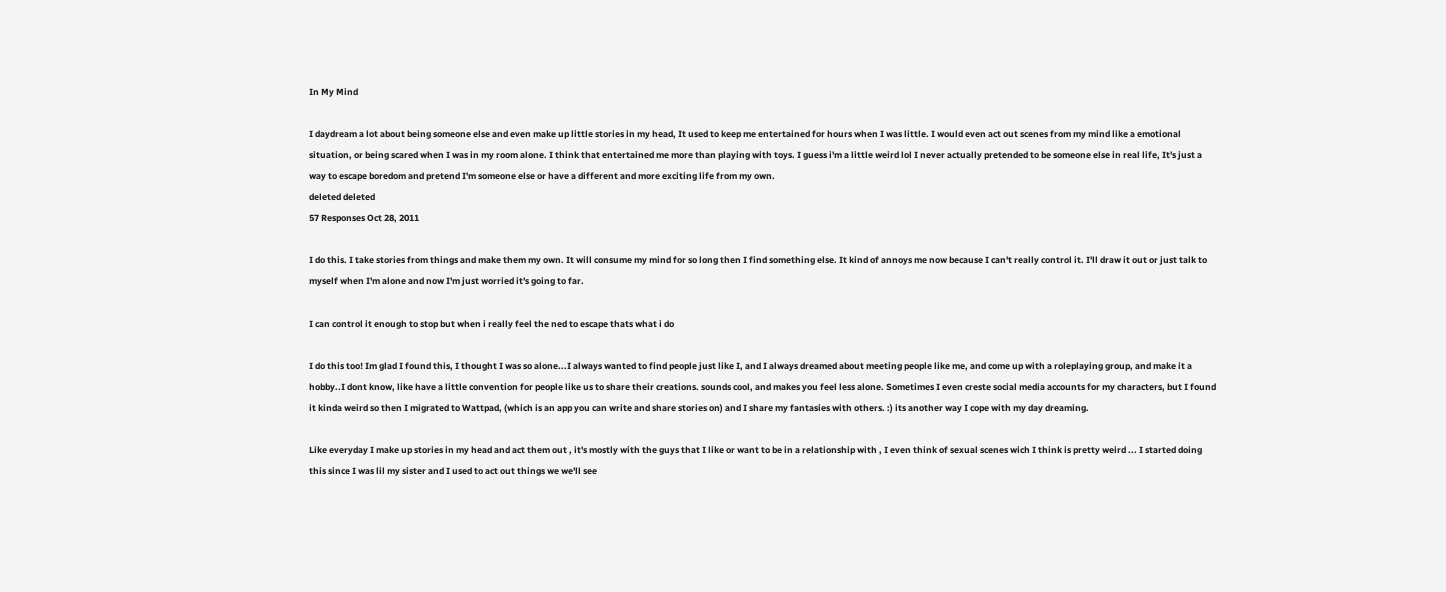In My Mind

I daydream a lot about being someone else and even make up little stories in my head, It used to keep me entertained for hours when I was little. I would even act out scenes from my mind like a emotional situation, or being scared when I was in my room alone. I think that entertained me more than playing with toys. I guess i'm a little weird lol I never actually pretended to be someone else in real life, It's just a way to escape boredom and pretend I'm someone else or have a different and more exciting life from my own.
deleted deleted
57 Responses Oct 28, 2011

I do this. I take stories from things and make them my own. It will consume my mind for so long then I find something else. It kind of annoys me now because I can't really control it. I'll draw it out or just talk to myself when I'm alone and now I'm just worried it's going to far.

I can control it enough to stop but when i really feel the ned to escape thats what i do

I do this too! Im glad I found this, I thought I was so alone...I always wanted to find people just like I, and I always dreamed about meeting people like me, and come up with a roleplaying group, and make it a hobby..I dont know, like have a little convention for people like us to share their creations. sounds cool, and makes you feel less alone. Sometimes I even creste social media accounts for my characters, but I found it kinda weird so then I migrated to Wattpad, (which is an app you can write and share stories on) and I share my fantasies with others. :) its another way I cope with my day dreaming.

Like everyday I make up stories in my head and act them out , it's mostly with the guys that I like or want to be in a relationship with , I even think of sexual scenes wich I think is pretty weird ... I started doing this since I was lil my sister and I used to act out things we we'll see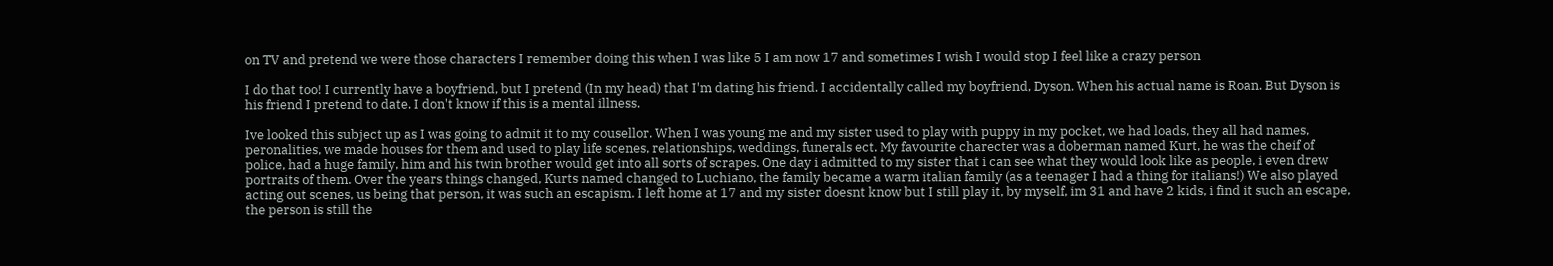on TV and pretend we were those characters I remember doing this when I was like 5 I am now 17 and sometimes I wish I would stop I feel like a crazy person

I do that too! I currently have a boyfriend, but I pretend (In my head) that I'm dating his friend. I accidentally called my boyfriend, Dyson. When his actual name is Roan. But Dyson is his friend I pretend to date. I don't know if this is a mental illness.

Ive looked this subject up as I was going to admit it to my cousellor. When I was young me and my sister used to play with puppy in my pocket, we had loads, they all had names, peronalities, we made houses for them and used to play life scenes, relationships, weddings, funerals ect. My favourite charecter was a doberman named Kurt, he was the cheif of police, had a huge family, him and his twin brother would get into all sorts of scrapes. One day i admitted to my sister that i can see what they would look like as people, i even drew portraits of them. Over the years things changed, Kurts named changed to Luchiano, the family became a warm italian family (as a teenager I had a thing for italians!) We also played acting out scenes, us being that person, it was such an escapism. I left home at 17 and my sister doesnt know but I still play it, by myself, im 31 and have 2 kids, i find it such an escape, the person is still the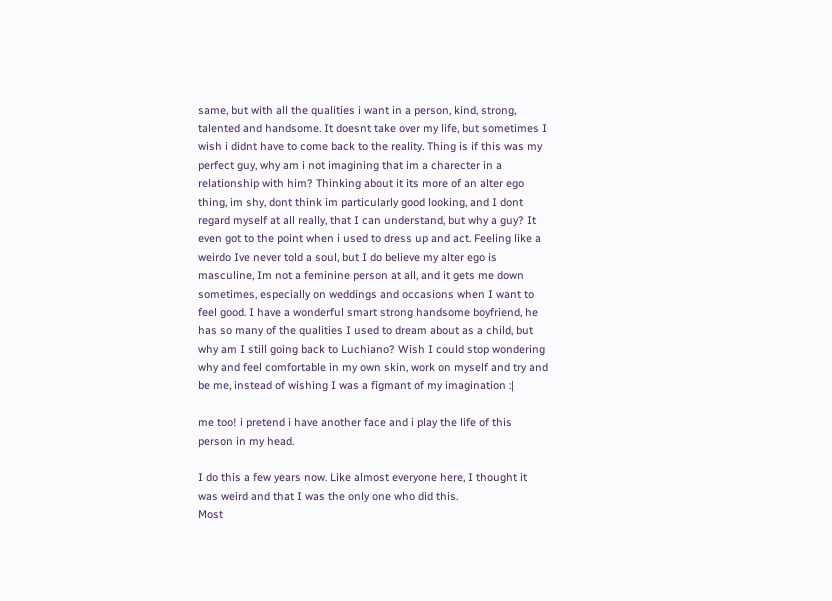same, but with all the qualities i want in a person, kind, strong, talented and handsome. It doesnt take over my life, but sometimes I wish i didnt have to come back to the reality. Thing is if this was my perfect guy, why am i not imagining that im a charecter in a relationship with him? Thinking about it its more of an alter ego thing, im shy, dont think im particularly good looking, and I dont regard myself at all really, that I can understand, but why a guy? It even got to the point when i used to dress up and act. Feeling like a weirdo Ive never told a soul, but I do believe my alter ego is masculine, Im not a feminine person at all, and it gets me down sometimes, especially on weddings and occasions when I want to feel good. I have a wonderful smart strong handsome boyfriend, he has so many of the qualities I used to dream about as a child, but why am I still going back to Luchiano? Wish I could stop wondering why and feel comfortable in my own skin, work on myself and try and be me, instead of wishing I was a figmant of my imagination :|

me too! i pretend i have another face and i play the life of this person in my head.

I do this a few years now. Like almost everyone here, I thought it was weird and that I was the only one who did this.
Most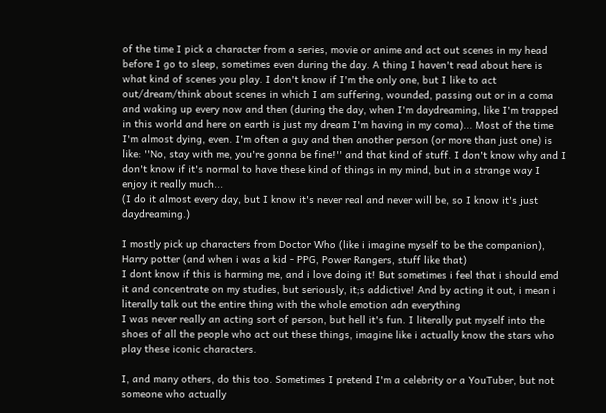of the time I pick a character from a series, movie or anime and act out scenes in my head before I go to sleep, sometimes even during the day. A thing I haven't read about here is what kind of scenes you play. I don't know if I'm the only one, but I like to act out/dream/think about scenes in which I am suffering, wounded, passing out or in a coma and waking up every now and then (during the day, when I'm daydreaming, like I'm trapped in this world and here on earth is just my dream I'm having in my coma)... Most of the time I'm almost dying, even. I'm often a guy and then another person (or more than just one) is like: ''No, stay with me, you're gonna be fine!'' and that kind of stuff. I don't know why and I don't know if it's normal to have these kind of things in my mind, but in a strange way I enjoy it really much...
(I do it almost every day, but I know it's never real and never will be, so I know it's just daydreaming.)

I mostly pick up characters from Doctor Who (like i imagine myself to be the companion), Harry potter (and when i was a kid - PPG, Power Rangers, stuff like that)
I dont know if this is harming me, and i love doing it! But sometimes i feel that i should emd it and concentrate on my studies, but seriously, it;s addictive! And by acting it out, i mean i literally talk out the entire thing with the whole emotion adn everything
I was never really an acting sort of person, but hell it's fun. I literally put myself into the shoes of all the people who act out these things, imagine like i actually know the stars who play these iconic characters.

I, and many others, do this too. Sometimes I pretend I'm a celebrity or a YouTuber, but not someone who actually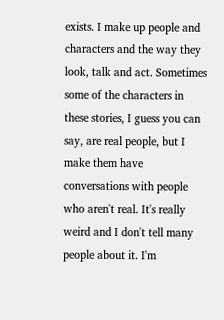exists. I make up people and characters and the way they look, talk and act. Sometimes some of the characters in these stories, I guess you can say, are real people, but I make them have conversations with people who aren't real. It's really weird and I don't tell many people about it. I'm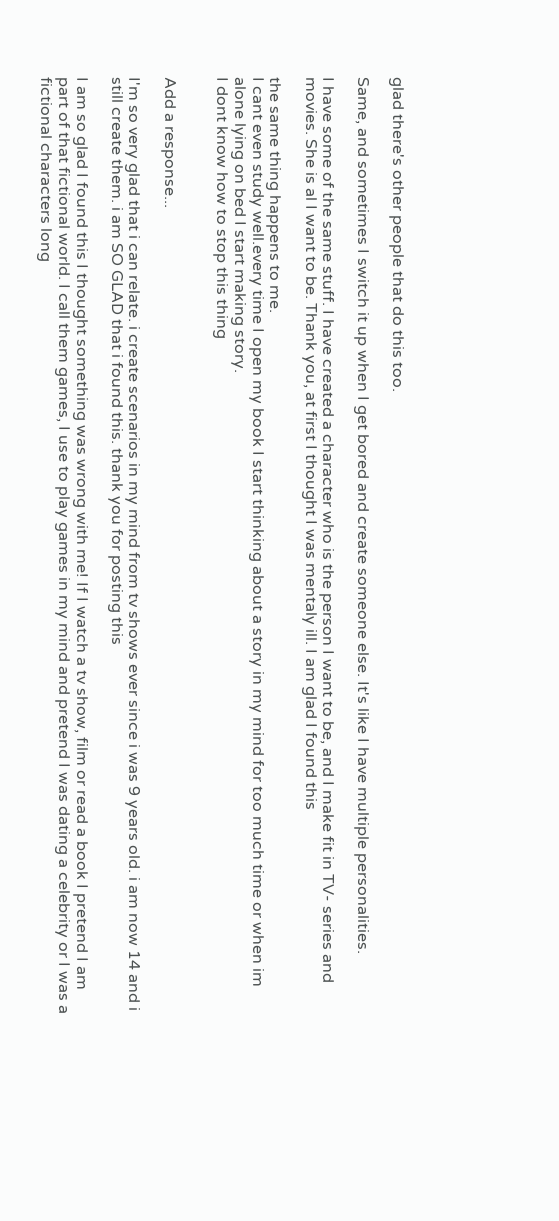glad there's other people that do this too.

Same, and sometimes I switch it up when I get bored and create someone else. It's like I have multiple personalities.

I have some of the same stuff. I have created a character who is the person I want to be, and I make fit in TV- series and movies. She is al I want to be. Thank you, at first I thought I was mentaly ill. I am glad I found this

the same thing happens to me.
I cant even study well.every time I open my book I start thinking about a story in my mind for too much time or when im alone lying on bed I start making story.
I dont know how to stop this thing


Add a response...

I'm so very glad that i can relate. i create scenarios in my mind from tv shows ever since i was 9 years old. i am now 14 and i still create them. i am SO GLAD that i found this. thank you for posting this

I am so glad I found this I thought something was wrong with me! If I watch a tv show, film or read a book I pretend I am part of that fictional world. I call them games, I use to play games in my mind and pretend I was dating a celebrity or I was a fictional characters long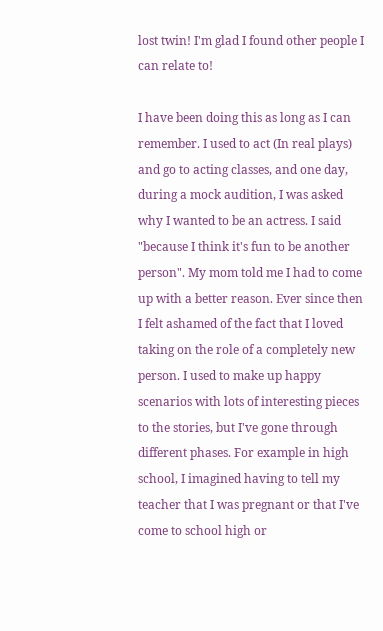lost twin! I'm glad I found other people I can relate to!

I have been doing this as long as I can remember. I used to act (In real plays) and go to acting classes, and one day, during a mock audition, I was asked why I wanted to be an actress. I said "because I think it's fun to be another person". My mom told me I had to come up with a better reason. Ever since then I felt ashamed of the fact that I loved taking on the role of a completely new person. I used to make up happy scenarios with lots of interesting pieces to the stories, but I've gone through different phases. For example in high school, I imagined having to tell my teacher that I was pregnant or that I've come to school high or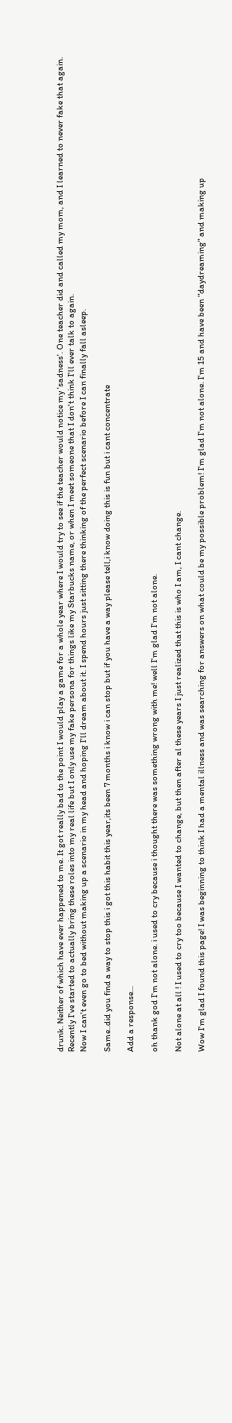drunk. Neither of which have ever happened to me. It got really bad to the point I would play a game for a whole year where I would try to see if the teacher would notice my 'sadness'. One teacher did and called my mom, and I learned to never fake that again.
Recently I've started to actually bring these roles into my real life but I only use my fake persona for things like my Starbucks name, or when I meet someone that I don't think I'll ever talk to again.
Now I can't even go to bed without making up a scenario in my head and hoping I'll dream about it. I spend hours just sitting there thinking of the perfect scenario before I can finally fall asleep.

Same..did you find a way to stop this i got this habit this year,its been 7 months i know i can stop but if you have a way please tell,i know doing this is fun but i cant concentrate

Add a response...

oh thank god I'm not alone. i used to cry because i thought there was something wrong with me! well I'm glad I'm not alone.

Not alone at all ! I used to cry too because I wanted to change, but then after al these years I just realized that this is who I am, I cant change.

Wow I'm glad I found this page! I was beginning to think I had a mental illness and was searching for answers on what could be my possible problem! I'm glad I'm not alone. I'm 15 and have been "daydreaming" and making up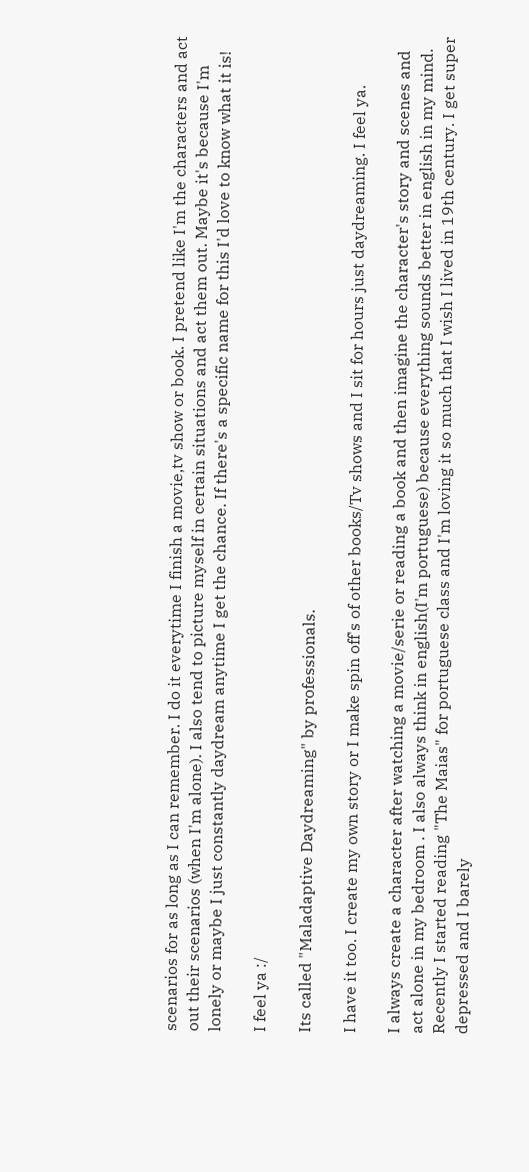scenarios for as long as I can remember. I do it everytime I finish a movie,tv show or book. I pretend like I'm the characters and act out their scenarios (when I'm alone). I also tend to picture myself in certain situations and act them out. Maybe it's because I'm lonely or maybe I just constantly daydream anytime I get the chance. If there's a specific name for this I'd love to know what it is!

I feel ya :/

Its called "Maladaptive Daydreaming" by professionals.

I have it too. I create my own story or I make spin off's of other books/Tv shows and I sit for hours just daydreaming. I feel ya.

I always create a character after watching a movie/serie or reading a book and then imagine the character's story and scenes and act alone in my bedroom . I also always think in english(I'm portuguese) because everything sounds better in english in my mind. Recently I started reading "The Maias" for portuguese class and I'm loving it so much that I wish I lived in 19th century. I get super depressed and I barely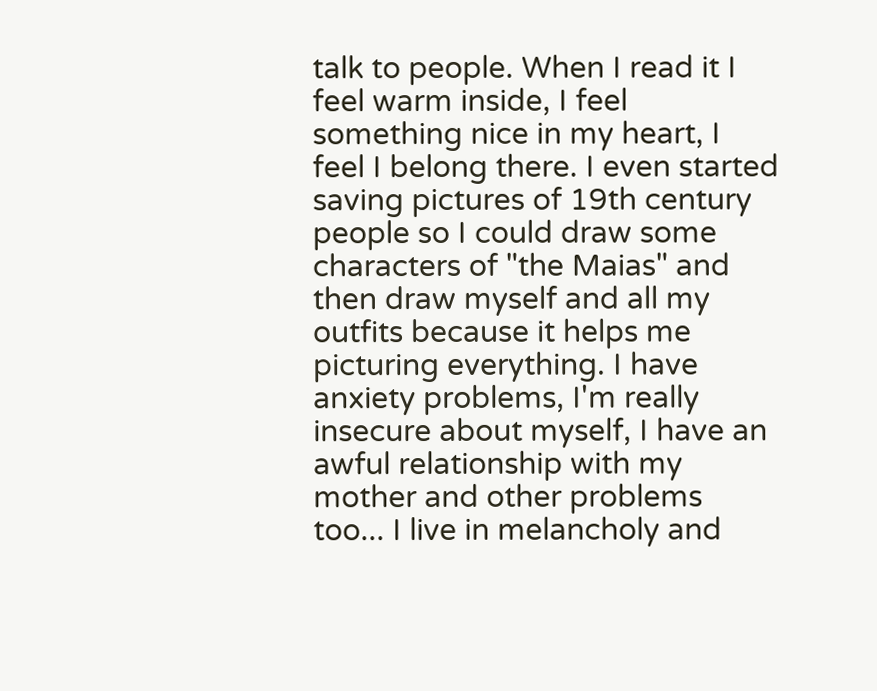talk to people. When I read it I feel warm inside, I feel something nice in my heart, I feel I belong there. I even started saving pictures of 19th century people so I could draw some characters of "the Maias" and then draw myself and all my outfits because it helps me picturing everything. I have anxiety problems, I'm really insecure about myself, I have an awful relationship with my mother and other problems too... I live in melancholy and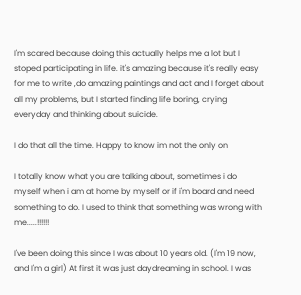I'm scared because doing this actually helps me a lot but I stoped participating in life. it's amazing because it's really easy for me to write ,do amazing paintings and act and I forget about all my problems, but I started finding life boring, crying everyday and thinking about suicide.

I do that all the time. Happy to know im not the only on

I totally know what you are talking about, sometimes i do myself when i am at home by myself or if i'm board and need something to do. I used to think that something was wrong with me.....!!!!!!

I've been doing this since I was about 10 years old. (I'm 19 now, and I'm a girl) At first it was just daydreaming in school. I was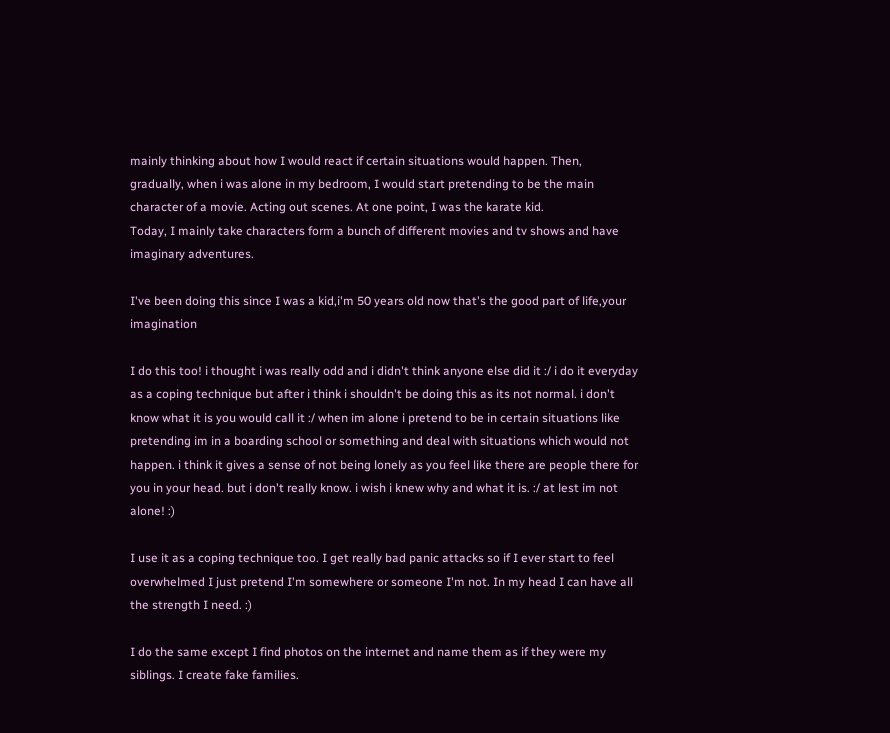mainly thinking about how I would react if certain situations would happen. Then, gradually, when i was alone in my bedroom, I would start pretending to be the main character of a movie. Acting out scenes. At one point, I was the karate kid.
Today, I mainly take characters form a bunch of different movies and tv shows and have imaginary adventures.

I've been doing this since I was a kid,i'm 50 years old now that's the good part of life,your imagination

I do this too! i thought i was really odd and i didn't think anyone else did it :/ i do it everyday as a coping technique but after i think i shouldn't be doing this as its not normal. i don't know what it is you would call it :/ when im alone i pretend to be in certain situations like pretending im in a boarding school or something and deal with situations which would not happen. i think it gives a sense of not being lonely as you feel like there are people there for you in your head. but i don't really know. i wish i knew why and what it is. :/ at lest im not alone! :)

I use it as a coping technique too. I get really bad panic attacks so if I ever start to feel overwhelmed I just pretend I'm somewhere or someone I'm not. In my head I can have all the strength I need. :)

I do the same except I find photos on the internet and name them as if they were my siblings. I create fake families.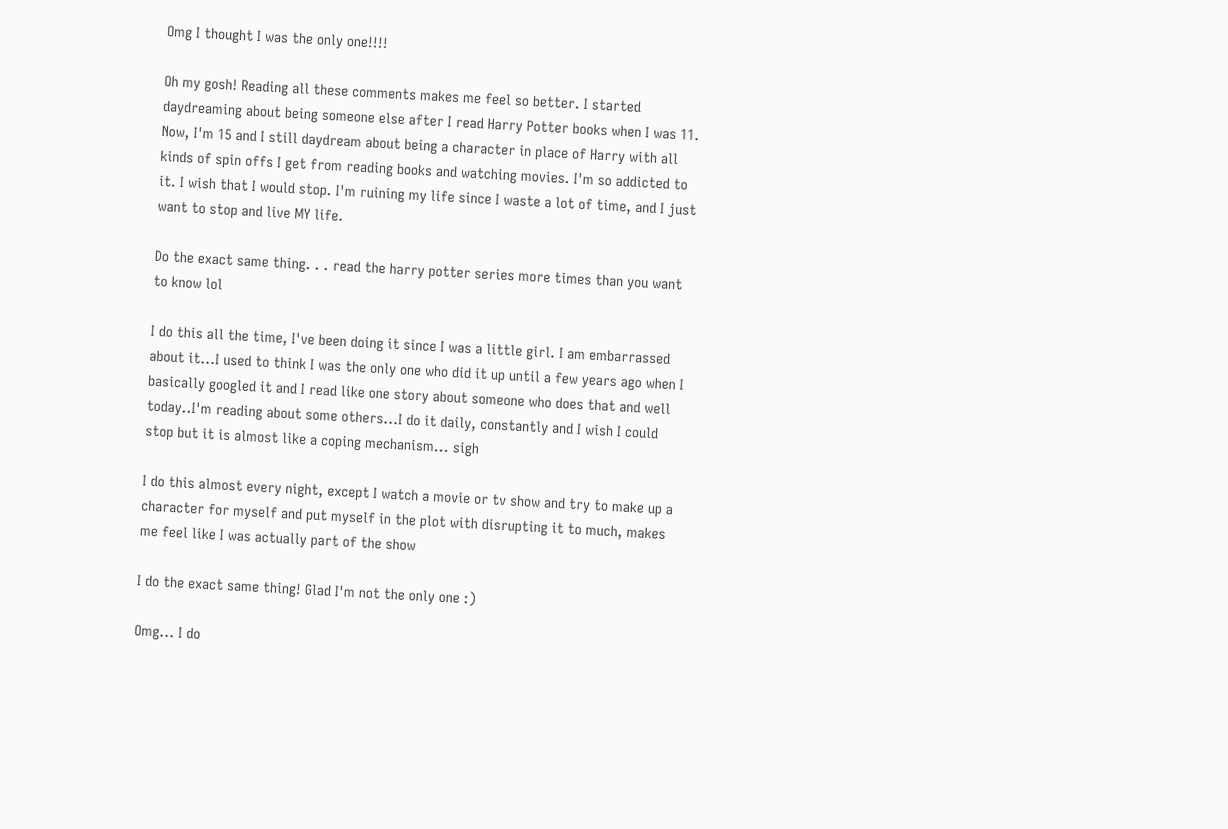Omg I thought I was the only one!!!!

Oh my gosh! Reading all these comments makes me feel so better. I started daydreaming about being someone else after I read Harry Potter books when I was 11. Now, I'm 15 and I still daydream about being a character in place of Harry with all kinds of spin offs I get from reading books and watching movies. I'm so addicted to it. I wish that I would stop. I'm ruining my life since I waste a lot of time, and I just want to stop and live MY life.

Do the exact same thing. . . read the harry potter series more times than you want to know lol

I do this all the time, I've been doing it since I was a little girl. I am embarrassed about it...I used to think I was the only one who did it up until a few years ago when I basically googled it and I read like one story about someone who does that and well today..I'm reading about some others...I do it daily, constantly and I wish I could stop but it is almost like a coping mechanism... sigh

I do this almost every night, except I watch a movie or tv show and try to make up a character for myself and put myself in the plot with disrupting it to much, makes me feel like I was actually part of the show

I do the exact same thing! Glad I'm not the only one :)

Omg... I do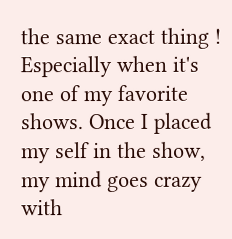the same exact thing ! Especially when it's one of my favorite shows. Once I placed my self in the show, my mind goes crazy with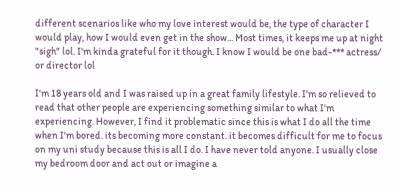different scenarios like who my love interest would be, the type of character I would play, how I would even get in the show... Most times, it keeps me up at night "sigh" lol. I'm kinda grateful for it though. I know I would be one bad-*** actress/ or director lol

I'm 18 years old and I was raised up in a great family lifestyle. I'm so relieved to read that other people are experiencing something similar to what I'm experiencing. However, I find it problematic since this is what I do all the time when I'm bored. its becoming more constant. it becomes difficult for me to focus on my uni study because this is all I do. I have never told anyone. I usually close my bedroom door and act out or imagine a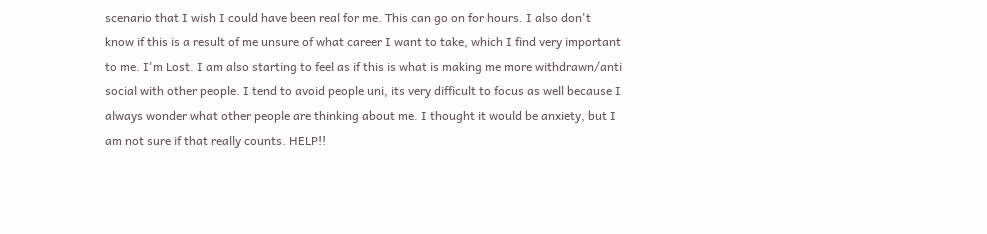scenario that I wish I could have been real for me. This can go on for hours. I also don't know if this is a result of me unsure of what career I want to take, which I find very important to me. I'm Lost. I am also starting to feel as if this is what is making me more withdrawn/anti social with other people. I tend to avoid people uni, its very difficult to focus as well because I always wonder what other people are thinking about me. I thought it would be anxiety, but I am not sure if that really counts. HELP!!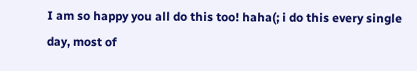I am so happy you all do this too! haha(; i do this every single day, most of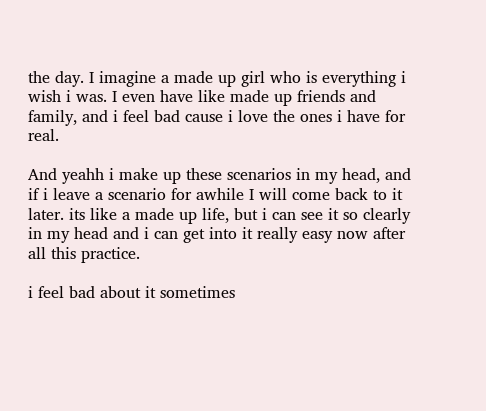the day. I imagine a made up girl who is everything i wish i was. I even have like made up friends and family, and i feel bad cause i love the ones i have for real.

And yeahh i make up these scenarios in my head, and if i leave a scenario for awhile I will come back to it later. its like a made up life, but i can see it so clearly in my head and i can get into it really easy now after all this practice.

i feel bad about it sometimes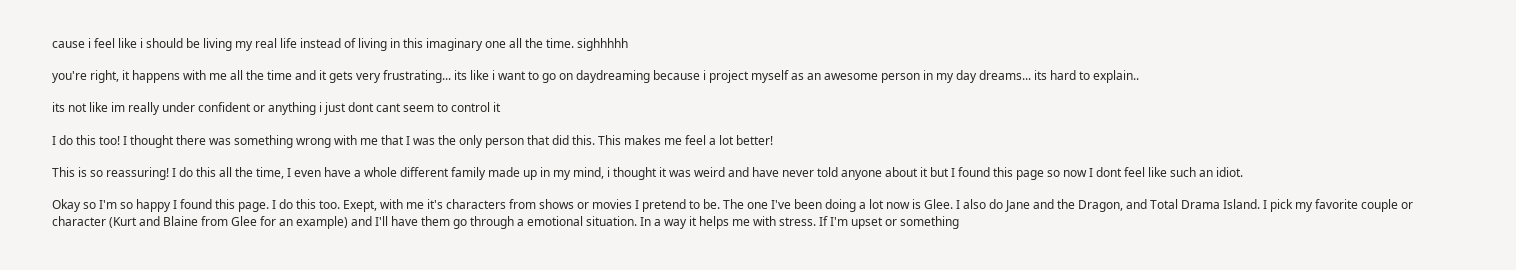cause i feel like i should be living my real life instead of living in this imaginary one all the time. sighhhhh

you're right, it happens with me all the time and it gets very frustrating... its like i want to go on daydreaming because i project myself as an awesome person in my day dreams... its hard to explain..

its not like im really under confident or anything i just dont cant seem to control it

I do this too! I thought there was something wrong with me that I was the only person that did this. This makes me feel a lot better!

This is so reassuring! I do this all the time, I even have a whole different family made up in my mind, i thought it was weird and have never told anyone about it but I found this page so now I dont feel like such an idiot.

Okay so I'm so happy I found this page. I do this too. Exept, with me it's characters from shows or movies I pretend to be. The one I've been doing a lot now is Glee. I also do Jane and the Dragon, and Total Drama Island. I pick my favorite couple or character (Kurt and Blaine from Glee for an example) and I'll have them go through a emotional situation. In a way it helps me with stress. If I'm upset or something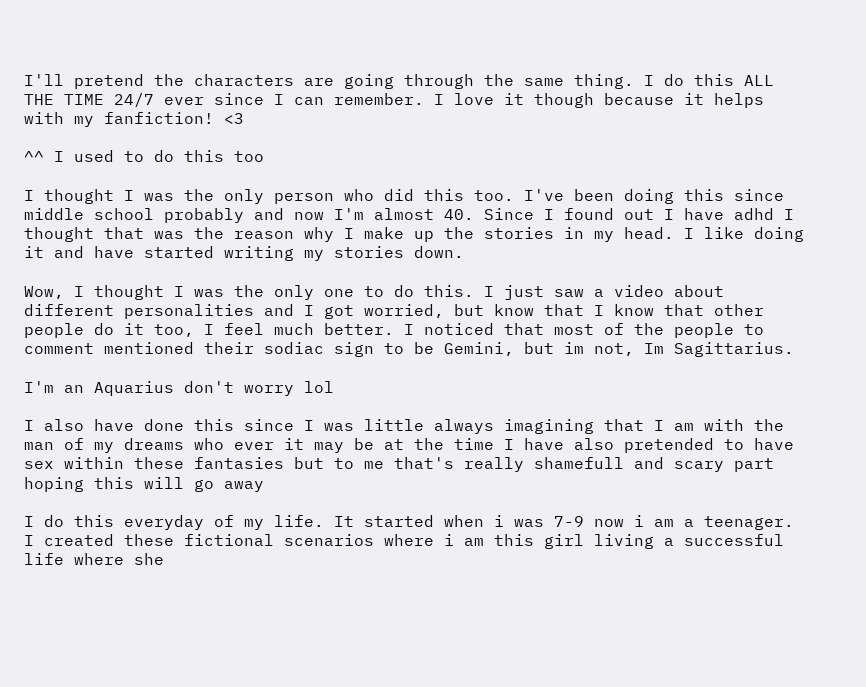I'll pretend the characters are going through the same thing. I do this ALL THE TIME 24/7 ever since I can remember. I love it though because it helps with my fanfiction! <3

^^ I used to do this too

I thought I was the only person who did this too. I've been doing this since middle school probably and now I'm almost 40. Since I found out I have adhd I thought that was the reason why I make up the stories in my head. I like doing it and have started writing my stories down.

Wow, I thought I was the only one to do this. I just saw a video about different personalities and I got worried, but know that I know that other people do it too, I feel much better. I noticed that most of the people to comment mentioned their sodiac sign to be Gemini, but im not, Im Sagittarius.

I'm an Aquarius don't worry lol

I also have done this since I was little always imagining that I am with the man of my dreams who ever it may be at the time I have also pretended to have sex within these fantasies but to me that's really shamefull and scary part hoping this will go away

I do this everyday of my life. It started when i was 7-9 now i am a teenager. I created these fictional scenarios where i am this girl living a successful life where she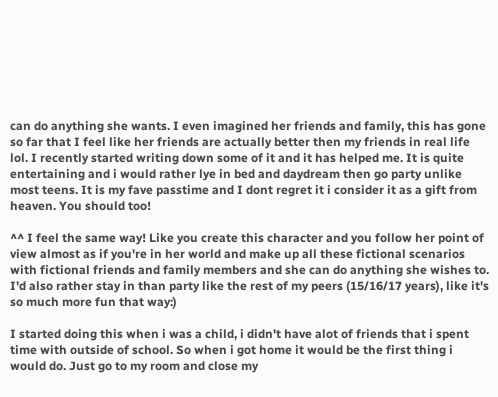can do anything she wants. I even imagined her friends and family, this has gone so far that I feel like her friends are actually better then my friends in real life lol. I recently started writing down some of it and it has helped me. It is quite entertaining and i would rather lye in bed and daydream then go party unlike most teens. It is my fave passtime and I dont regret it i consider it as a gift from heaven. You should too!

^^ I feel the same way! Like you create this character and you follow her point of view almost as if you're in her world and make up all these fictional scenarios with fictional friends and family members and she can do anything she wishes to. I'd also rather stay in than party like the rest of my peers (15/16/17 years), like it's so much more fun that way:)

I started doing this when i was a child, i didn't have alot of friends that i spent time with outside of school. So when i got home it would be the first thing i would do. Just go to my room and close my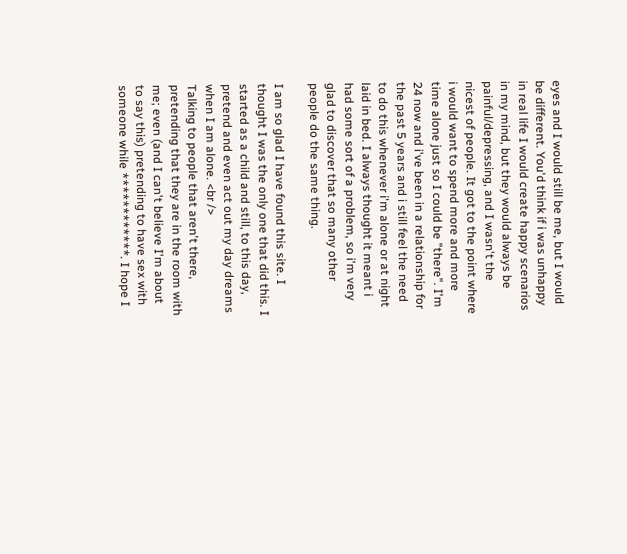eyes and I would still be me, but I would be different. You'd think if i was unhappy in real life I would create happy scenarios in my mind, but they would always be painful/depressing, and I wasn't the nicest of people. It got to the point where i would want to spend more and more time alone just so I could be "there". I'm 24 now and i've been in a relationship for the past 5 years and i still feel the need to do this whenever i'm alone or at night laid in bed. I always thought it meant i had some sort of a problem, so i'm very glad to discover that so many other people do the same thing.

I am so glad I have found this site. I thought I was the only one that did this. I started as a child and still, to this day, pretend and even act out my day dreams when I am alone. <br />
Talking to people that aren't there, pretending that they are in the room with me; even (and I can't believe I'm about to say this) pretending to have sex with someone while ************. I hope I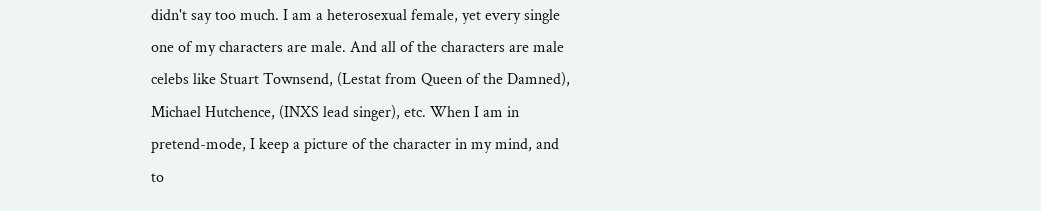didn't say too much. I am a heterosexual female, yet every single one of my characters are male. And all of the characters are male celebs like Stuart Townsend, (Lestat from Queen of the Damned), Michael Hutchence, (INXS lead singer), etc. When I am in pretend-mode, I keep a picture of the character in my mind, and to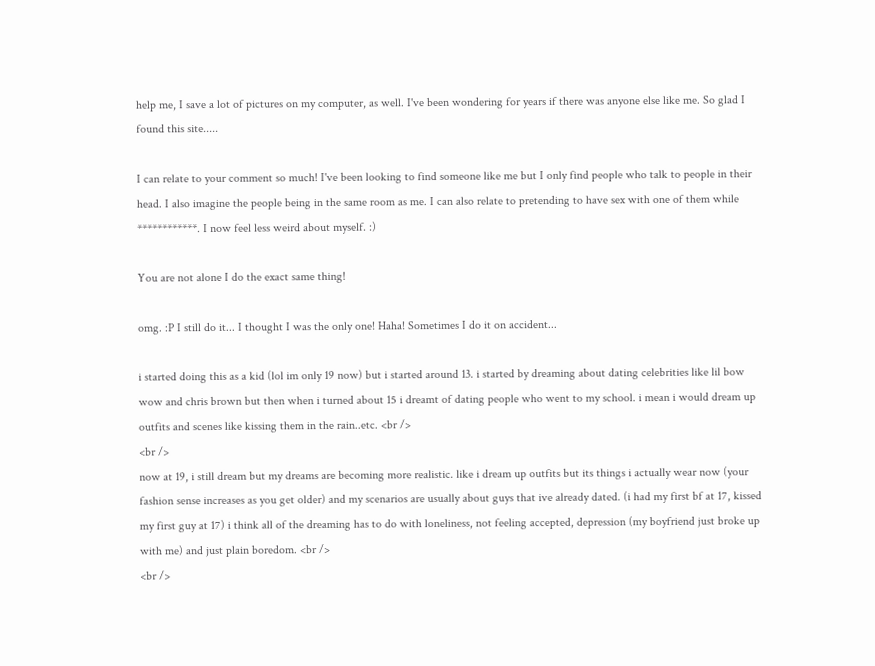help me, I save a lot of pictures on my computer, as well. I've been wondering for years if there was anyone else like me. So glad I found this site.....

I can relate to your comment so much! I've been looking to find someone like me but I only find people who talk to people in their head. I also imagine the people being in the same room as me. I can also relate to pretending to have sex with one of them while ************. I now feel less weird about myself. :)

You are not alone I do the exact same thing!

omg. :P I still do it... I thought I was the only one! Haha! Sometimes I do it on accident...

i started doing this as a kid (lol im only 19 now) but i started around 13. i started by dreaming about dating celebrities like lil bow wow and chris brown but then when i turned about 15 i dreamt of dating people who went to my school. i mean i would dream up outfits and scenes like kissing them in the rain..etc. <br />
<br />
now at 19, i still dream but my dreams are becoming more realistic. like i dream up outfits but its things i actually wear now (your fashion sense increases as you get older) and my scenarios are usually about guys that ive already dated. (i had my first bf at 17, kissed my first guy at 17) i think all of the dreaming has to do with loneliness, not feeling accepted, depression (my boyfriend just broke up with me) and just plain boredom. <br />
<br />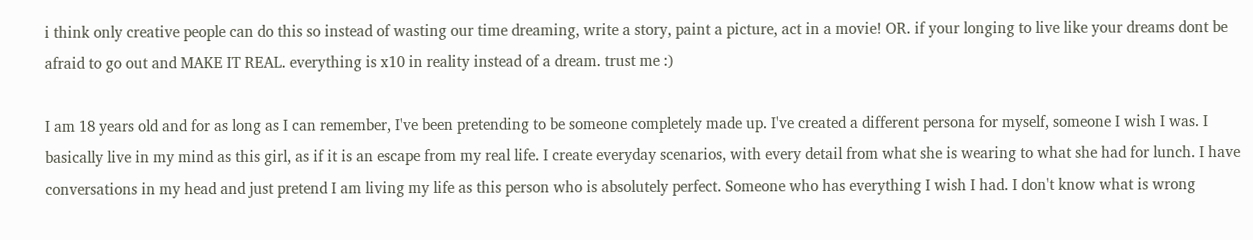i think only creative people can do this so instead of wasting our time dreaming, write a story, paint a picture, act in a movie! OR. if your longing to live like your dreams dont be afraid to go out and MAKE IT REAL. everything is x10 in reality instead of a dream. trust me :)

I am 18 years old and for as long as I can remember, I've been pretending to be someone completely made up. I've created a different persona for myself, someone I wish I was. I basically live in my mind as this girl, as if it is an escape from my real life. I create everyday scenarios, with every detail from what she is wearing to what she had for lunch. I have conversations in my head and just pretend I am living my life as this person who is absolutely perfect. Someone who has everything I wish I had. I don't know what is wrong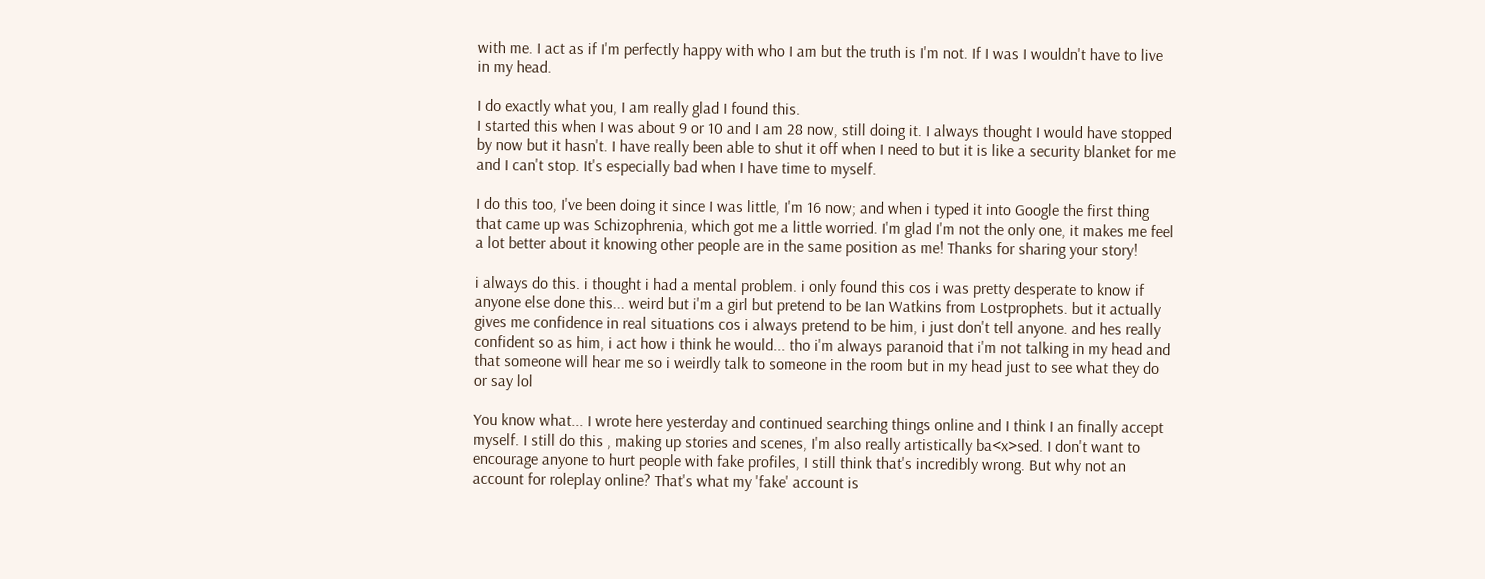with me. I act as if I'm perfectly happy with who I am but the truth is I'm not. If I was I wouldn't have to live in my head.

I do exactly what you, I am really glad I found this.
I started this when I was about 9 or 10 and I am 28 now, still doing it. I always thought I would have stopped by now but it hasn't. I have really been able to shut it off when I need to but it is like a security blanket for me and I can't stop. It's especially bad when I have time to myself.

I do this too, I've been doing it since I was little, I'm 16 now; and when i typed it into Google the first thing that came up was Schizophrenia, which got me a little worried. I'm glad I'm not the only one, it makes me feel a lot better about it knowing other people are in the same position as me! Thanks for sharing your story!

i always do this. i thought i had a mental problem. i only found this cos i was pretty desperate to know if anyone else done this... weird but i'm a girl but pretend to be Ian Watkins from Lostprophets. but it actually gives me confidence in real situations cos i always pretend to be him, i just don't tell anyone. and hes really confident so as him, i act how i think he would... tho i'm always paranoid that i'm not talking in my head and that someone will hear me so i weirdly talk to someone in the room but in my head just to see what they do or say lol

You know what... I wrote here yesterday and continued searching things online and I think I an finally accept myself. I still do this , making up stories and scenes, I'm also really artistically ba<x>sed. I don't want to encourage anyone to hurt people with fake profiles, I still think that's incredibly wrong. But why not an account for roleplay online? That's what my 'fake' account is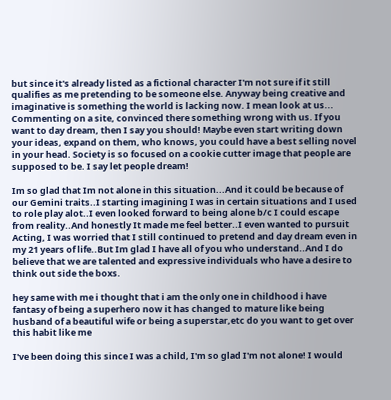but since it's already listed as a fictional character I'm not sure if it still qualifies as me pretending to be someone else. Anyway being creative and imaginative is something the world is lacking now. I mean look at us... Commenting on a site, convinced there something wrong with us. If you want to day dream, then I say you should! Maybe even start writing down your ideas, expand on them, who knows, you could have a best selling novel in your head. Society is so focused on a cookie cutter image that people are supposed to be. I say let people dream!

Im so glad that Im not alone in this situation...And it could be because of our Gemini traits..I starting imagining I was in certain situations and I used to role play alot..I even looked forward to being alone b/c I could escape from reality..And honestly It made me feel better..I even wanted to pursuit Acting, I was worried that I still continued to pretend and day dream even in my 21 years of life..But Im glad I have all of you who understand..And I do believe that we are talented and expressive individuals who have a desire to think out side the boxs.

hey same with me i thought that i am the only one in childhood i have fantasy of being a superhero now it has changed to mature like being husband of a beautiful wife or being a superstar,etc do you want to get over this habit like me

I've been doing this since I was a child, I'm so glad I'm not alone! I would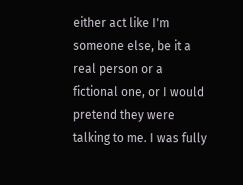either act like I'm someone else, be it a real person or a fictional one, or I would pretend they were talking to me. I was fully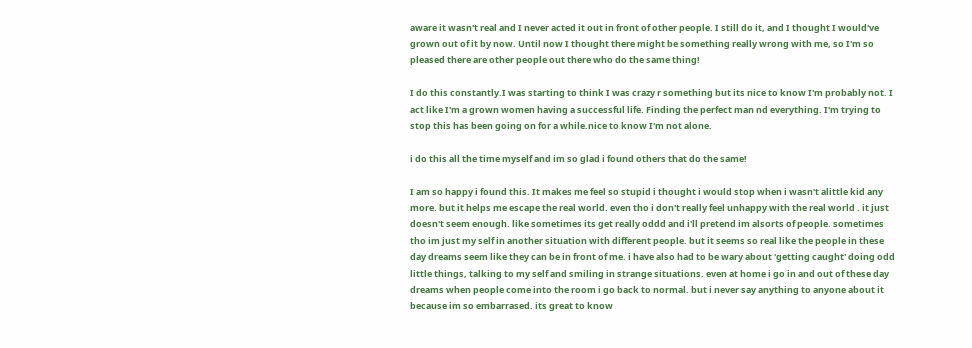aware it wasn't real and I never acted it out in front of other people. I still do it, and I thought I would've grown out of it by now. Until now I thought there might be something really wrong with me, so I'm so pleased there are other people out there who do the same thing!

I do this constantly.I was starting to think I was crazy r something but its nice to know I'm probably not. I act like I'm a grown women having a successful life. Finding the perfect man nd everything. I'm trying to stop this has been going on for a while.nice to know I'm not alone.

i do this all the time myself and im so glad i found others that do the same!

I am so happy i found this. It makes me feel so stupid i thought i would stop when i wasn't alittle kid any more. but it helps me escape the real world. even tho i don't really feel unhappy with the real world . it just doesn't seem enough. like sometimes its get really oddd and i'll pretend im alsorts of people. sometimes tho im just my self in another situation with different people. but it seems so real like the people in these day dreams seem like they can be in front of me. i have also had to be wary about 'getting caught' doing odd little things, talking to my self and smiling in strange situations. even at home i go in and out of these day dreams when people come into the room i go back to normal. but i never say anything to anyone about it because im so embarrased. its great to know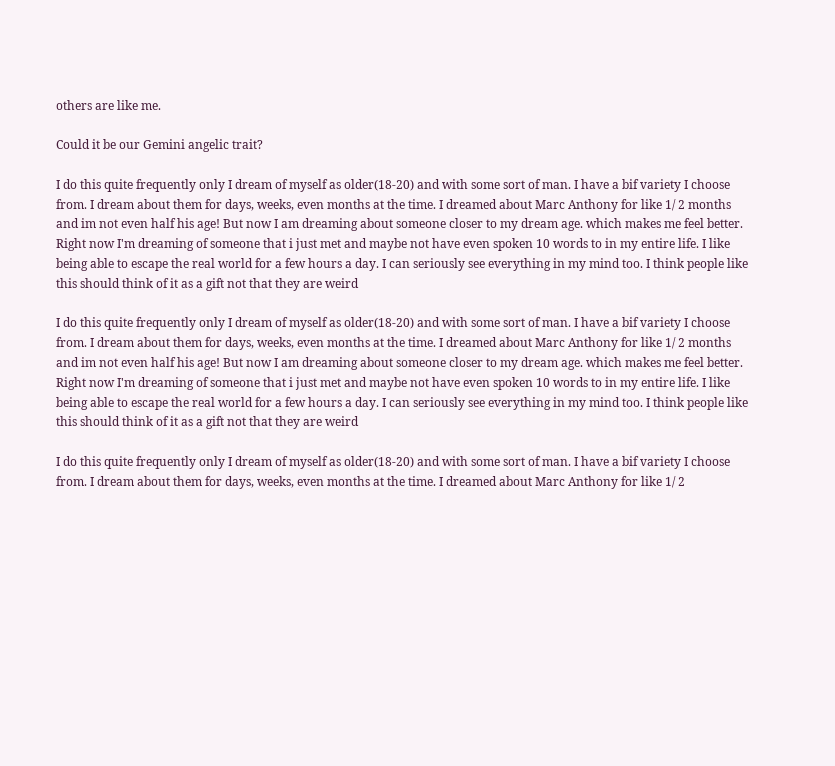others are like me.

Could it be our Gemini angelic trait?

I do this quite frequently only I dream of myself as older(18-20) and with some sort of man. I have a bif variety I choose from. I dream about them for days, weeks, even months at the time. I dreamed about Marc Anthony for like 1/ 2 months and im not even half his age! But now I am dreaming about someone closer to my dream age. which makes me feel better. Right now I'm dreaming of someone that i just met and maybe not have even spoken 10 words to in my entire life. I like being able to escape the real world for a few hours a day. I can seriously see everything in my mind too. I think people like this should think of it as a gift not that they are weird

I do this quite frequently only I dream of myself as older(18-20) and with some sort of man. I have a bif variety I choose from. I dream about them for days, weeks, even months at the time. I dreamed about Marc Anthony for like 1/ 2 months and im not even half his age! But now I am dreaming about someone closer to my dream age. which makes me feel better. Right now I'm dreaming of someone that i just met and maybe not have even spoken 10 words to in my entire life. I like being able to escape the real world for a few hours a day. I can seriously see everything in my mind too. I think people like this should think of it as a gift not that they are weird

I do this quite frequently only I dream of myself as older(18-20) and with some sort of man. I have a bif variety I choose from. I dream about them for days, weeks, even months at the time. I dreamed about Marc Anthony for like 1/ 2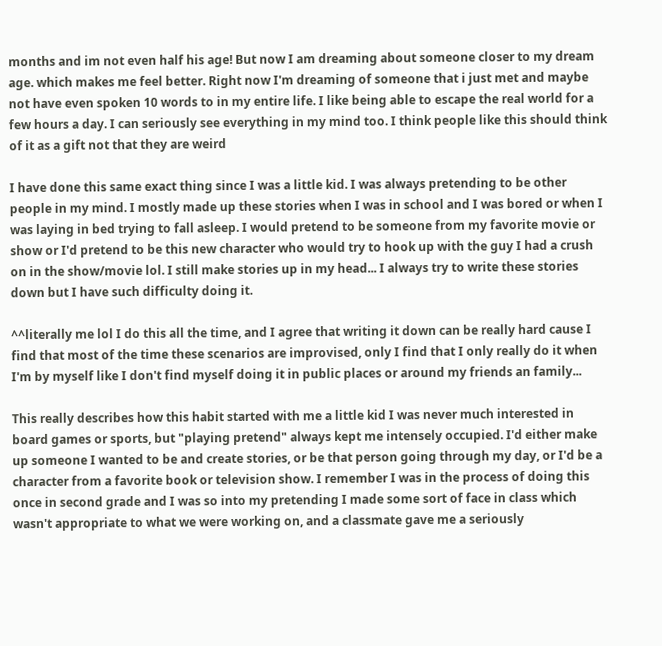months and im not even half his age! But now I am dreaming about someone closer to my dream age. which makes me feel better. Right now I'm dreaming of someone that i just met and maybe not have even spoken 10 words to in my entire life. I like being able to escape the real world for a few hours a day. I can seriously see everything in my mind too. I think people like this should think of it as a gift not that they are weird

I have done this same exact thing since I was a little kid. I was always pretending to be other people in my mind. I mostly made up these stories when I was in school and I was bored or when I was laying in bed trying to fall asleep. I would pretend to be someone from my favorite movie or show or I'd pretend to be this new character who would try to hook up with the guy I had a crush on in the show/movie lol. I still make stories up in my head... I always try to write these stories down but I have such difficulty doing it.

^^literally me lol I do this all the time, and I agree that writing it down can be really hard cause I find that most of the time these scenarios are improvised, only I find that I only really do it when I'm by myself like I don't find myself doing it in public places or around my friends an family...

This really describes how this habit started with me a little kid I was never much interested in board games or sports, but "playing pretend" always kept me intensely occupied. I'd either make up someone I wanted to be and create stories, or be that person going through my day, or I'd be a character from a favorite book or television show. I remember I was in the process of doing this once in second grade and I was so into my pretending I made some sort of face in class which wasn't appropriate to what we were working on, and a classmate gave me a seriously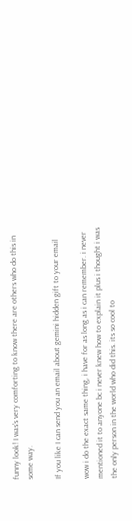funny look! I was's very comforting to know there are others who do this in some way.

If you like I can send you an email about gemini hidden gift to your email

wow i do the exact same thing, i have for as long as i can remember. i never mentioned it to anyone bc i never knew how to explain it plus i thought i was the only person in the world who did this. its so cool to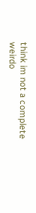think im not a complete weirdo